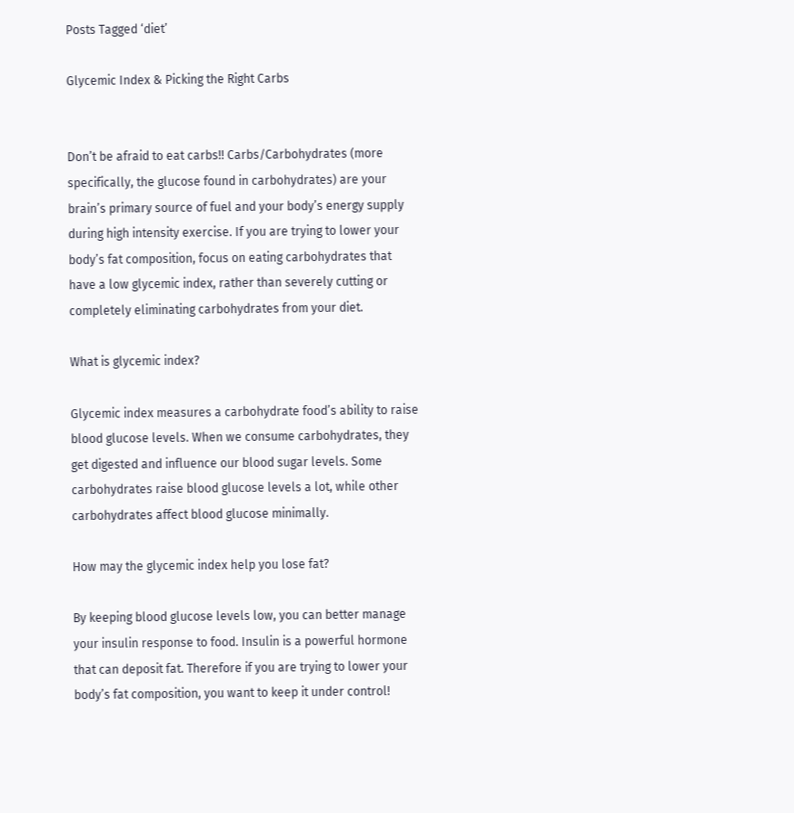Posts Tagged ‘diet’

Glycemic Index & Picking the Right Carbs


Don’t be afraid to eat carbs!! Carbs/Carbohydrates (more specifically, the glucose found in carbohydrates) are your brain’s primary source of fuel and your body’s energy supply during high intensity exercise. If you are trying to lower your body’s fat composition, focus on eating carbohydrates that have a low glycemic index, rather than severely cutting or completely eliminating carbohydrates from your diet.

What is glycemic index?

Glycemic index measures a carbohydrate food’s ability to raise blood glucose levels. When we consume carbohydrates, they get digested and influence our blood sugar levels. Some carbohydrates raise blood glucose levels a lot, while other carbohydrates affect blood glucose minimally.

How may the glycemic index help you lose fat?

By keeping blood glucose levels low, you can better manage your insulin response to food. Insulin is a powerful hormone that can deposit fat. Therefore if you are trying to lower your body’s fat composition, you want to keep it under control!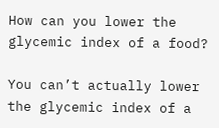How can you lower the glycemic index of a food?

You can’t actually lower the glycemic index of a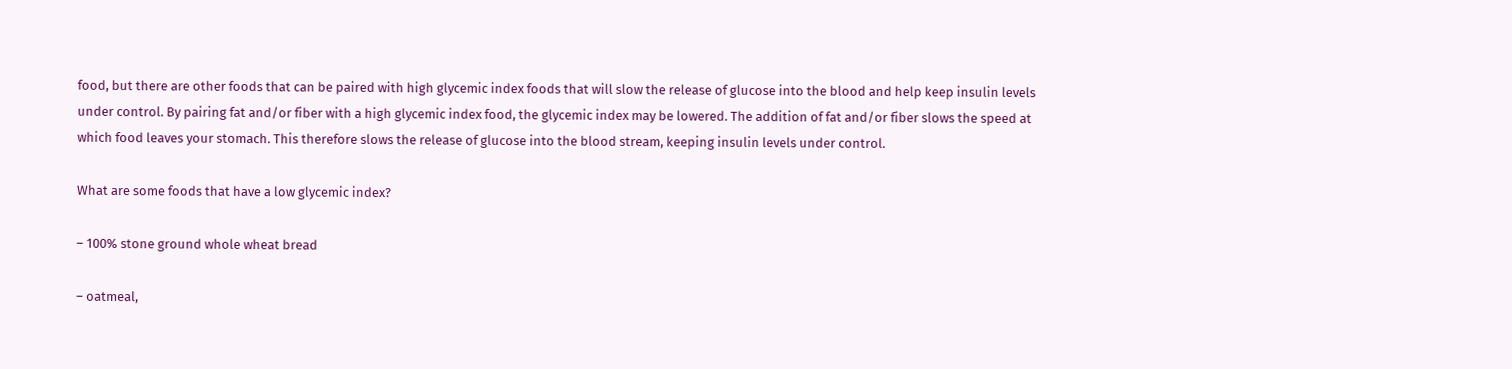food, but there are other foods that can be paired with high glycemic index foods that will slow the release of glucose into the blood and help keep insulin levels under control. By pairing fat and/or fiber with a high glycemic index food, the glycemic index may be lowered. The addition of fat and/or fiber slows the speed at which food leaves your stomach. This therefore slows the release of glucose into the blood stream, keeping insulin levels under control.

What are some foods that have a low glycemic index?

– 100% stone ground whole wheat bread

– oatmeal,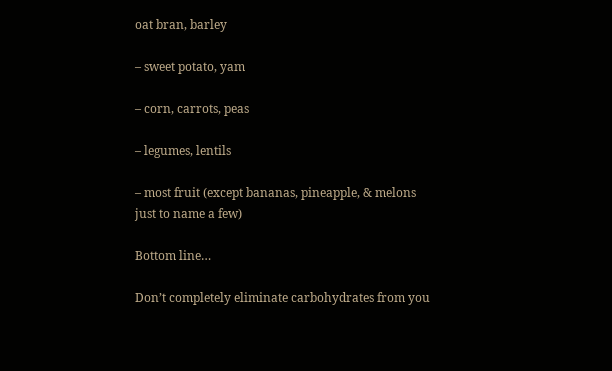oat bran, barley

– sweet potato, yam

– corn, carrots, peas

– legumes, lentils

– most fruit (except bananas, pineapple, & melons just to name a few)

Bottom line…

Don’t completely eliminate carbohydrates from you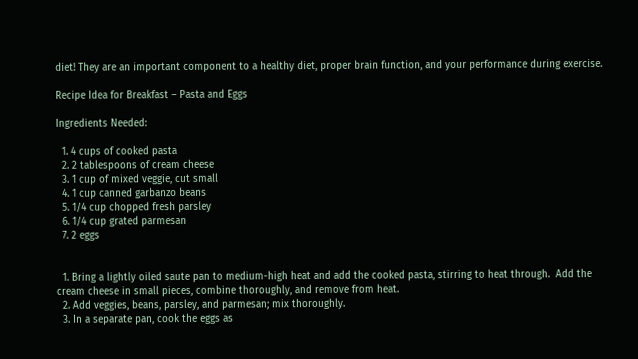diet! They are an important component to a healthy diet, proper brain function, and your performance during exercise.

Recipe Idea for Breakfast – Pasta and Eggs

Ingredients Needed:

  1. 4 cups of cooked pasta
  2. 2 tablespoons of cream cheese
  3. 1 cup of mixed veggie, cut small
  4. 1 cup canned garbanzo beans
  5. 1/4 cup chopped fresh parsley
  6. 1/4 cup grated parmesan
  7. 2 eggs


  1. Bring a lightly oiled saute pan to medium-high heat and add the cooked pasta, stirring to heat through.  Add the cream cheese in small pieces, combine thoroughly, and remove from heat.
  2. Add veggies, beans, parsley, and parmesan; mix thoroughly.
  3. In a separate pan, cook the eggs as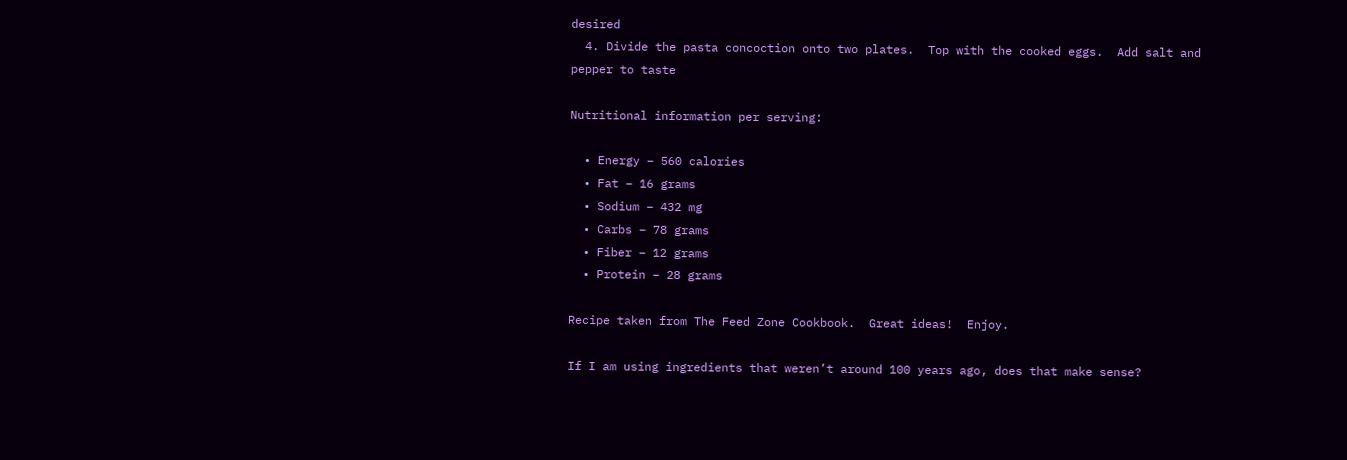desired
  4. Divide the pasta concoction onto two plates.  Top with the cooked eggs.  Add salt and pepper to taste

Nutritional information per serving:

  • Energy – 560 calories
  • Fat – 16 grams
  • Sodium – 432 mg
  • Carbs – 78 grams
  • Fiber – 12 grams
  • Protein – 28 grams

Recipe taken from The Feed Zone Cookbook.  Great ideas!  Enjoy.

If I am using ingredients that weren’t around 100 years ago, does that make sense?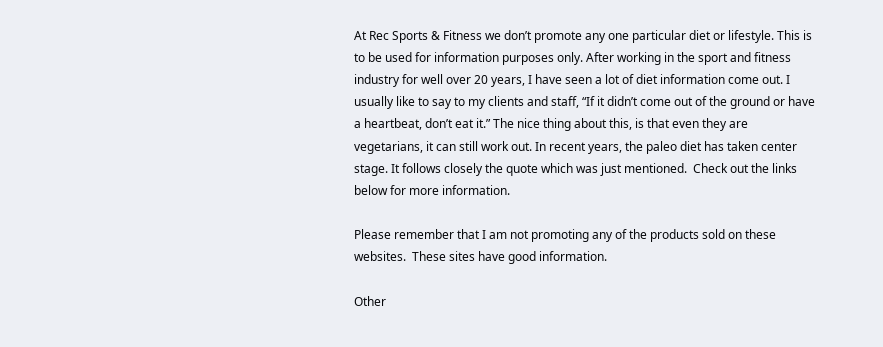At Rec Sports & Fitness we don’t promote any one particular diet or lifestyle. This is to be used for information purposes only. After working in the sport and fitness industry for well over 20 years, I have seen a lot of diet information come out. I usually like to say to my clients and staff, “If it didn’t come out of the ground or have a heartbeat, don’t eat it.” The nice thing about this, is that even they are vegetarians, it can still work out. In recent years, the paleo diet has taken center stage. It follows closely the quote which was just mentioned.  Check out the links below for more information.

Please remember that I am not promoting any of the products sold on these websites.  These sites have good information.

Other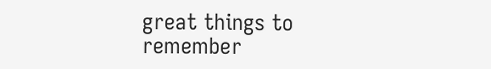great things to remember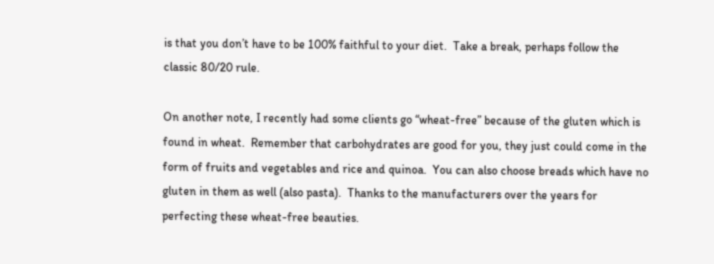is that you don’t have to be 100% faithful to your diet.  Take a break, perhaps follow the classic 80/20 rule.

On another note, I recently had some clients go “wheat-free” because of the gluten which is found in wheat.  Remember that carbohydrates are good for you, they just could come in the form of fruits and vegetables and rice and quinoa.  You can also choose breads which have no gluten in them as well (also pasta).  Thanks to the manufacturers over the years for perfecting these wheat-free beauties.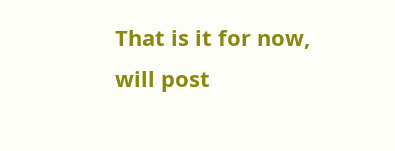That is it for now, will post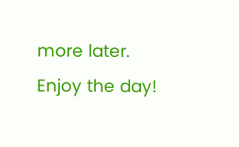more later.   Enjoy the day!